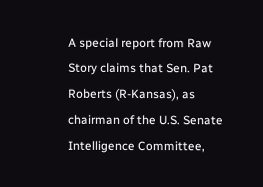A special report from Raw Story claims that Sen. Pat Roberts (R-Kansas), as chairman of the U.S. Senate Intelligence Committee,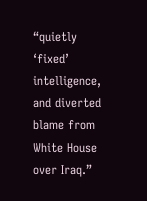“quietly ‘fixed’ intelligence, and diverted blame from White House over Iraq.”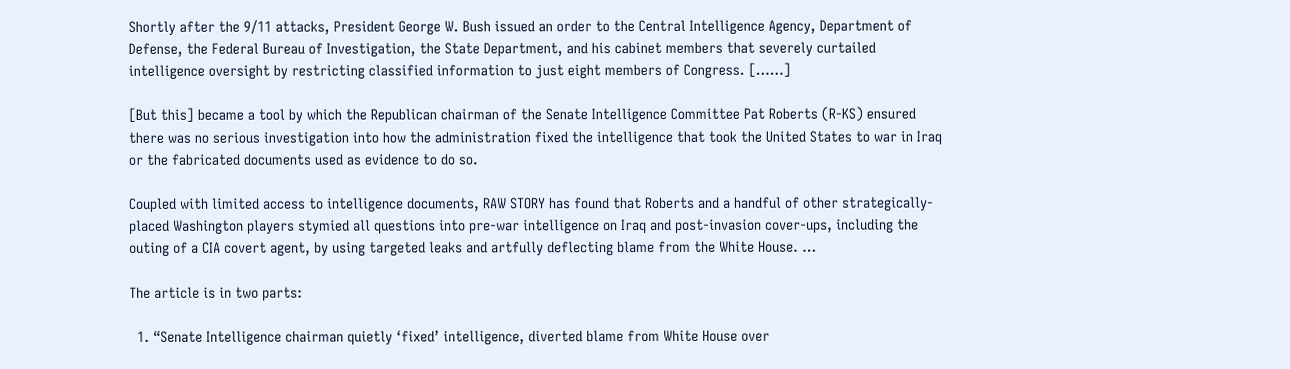Shortly after the 9/11 attacks, President George W. Bush issued an order to the Central Intelligence Agency, Department of Defense, the Federal Bureau of Investigation, the State Department, and his cabinet members that severely curtailed intelligence oversight by restricting classified information to just eight members of Congress. [……]

[But this] became a tool by which the Republican chairman of the Senate Intelligence Committee Pat Roberts (R-KS) ensured there was no serious investigation into how the administration fixed the intelligence that took the United States to war in Iraq or the fabricated documents used as evidence to do so.

Coupled with limited access to intelligence documents, RAW STORY has found that Roberts and a handful of other strategically-placed Washington players stymied all questions into pre-war intelligence on Iraq and post-invasion cover-ups, including the outing of a CIA covert agent, by using targeted leaks and artfully deflecting blame from the White House. …

The article is in two parts:

  1. “Senate Intelligence chairman quietly ‘fixed’ intelligence, diverted blame from White House over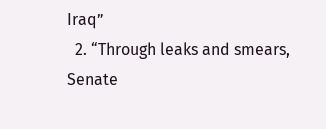Iraq”
  2. “Through leaks and smears, Senate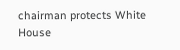chairman protects White House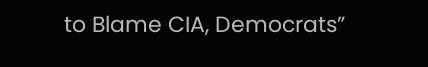to Blame CIA, Democrats”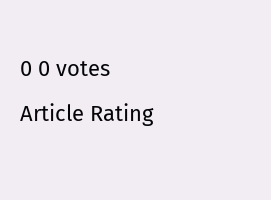0 0 votes
Article Rating